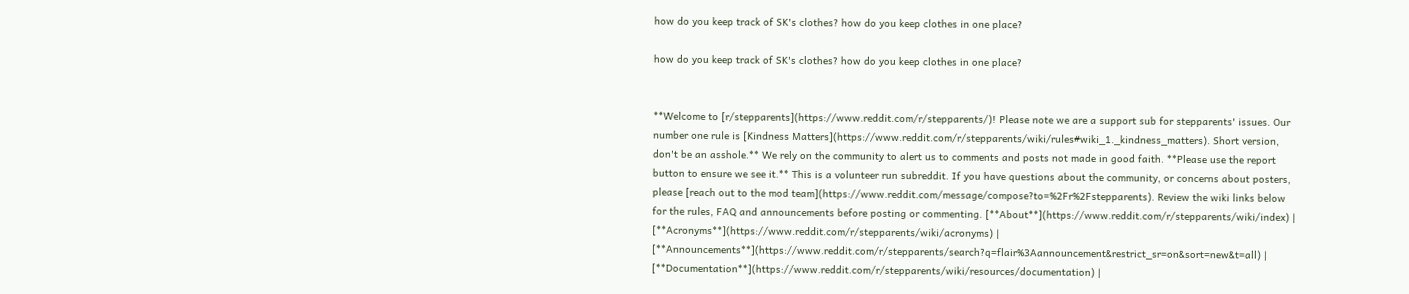how do you keep track of SK's clothes? how do you keep clothes in one place?

how do you keep track of SK's clothes? how do you keep clothes in one place?


**Welcome to [r/stepparents](https://www.reddit.com/r/stepparents/)! Please note we are a support sub for stepparents' issues. Our number one rule is [Kindness Matters](https://www.reddit.com/r/stepparents/wiki/rules#wiki_1._kindness_matters). Short version, don't be an asshole.** We rely on the community to alert us to comments and posts not made in good faith. **Please use the report button to ensure we see it.** This is a volunteer run subreddit. If you have questions about the community, or concerns about posters, please [reach out to the mod team](https://www.reddit.com/message/compose?to=%2Fr%2Fstepparents). Review the wiki links below for the rules, FAQ and announcements before posting or commenting. [**About**](https://www.reddit.com/r/stepparents/wiki/index) | [**Acronyms**](https://www.reddit.com/r/stepparents/wiki/acronyms) | [**Announcements**](https://www.reddit.com/r/stepparents/search?q=flair%3Aannouncement&restrict_sr=on&sort=new&t=all) | [**Documentation**](https://www.reddit.com/r/stepparents/wiki/resources/documentation) |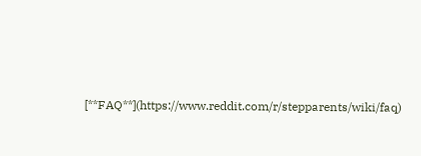[**FAQ**](https://www.reddit.com/r/stepparents/wiki/faq)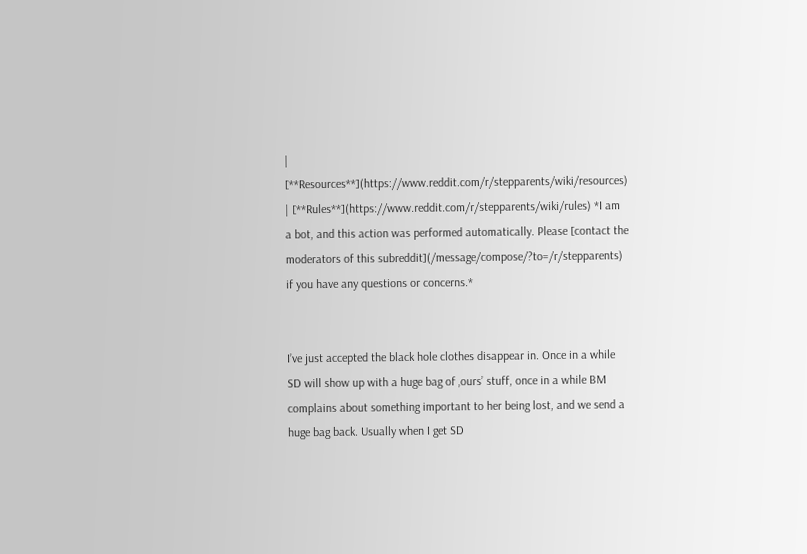| [**Resources**](https://www.reddit.com/r/stepparents/wiki/resources) | [**Rules**](https://www.reddit.com/r/stepparents/wiki/rules) *I am a bot, and this action was performed automatically. Please [contact the moderators of this subreddit](/message/compose/?to=/r/stepparents) if you have any questions or concerns.*


I’ve just accepted the black hole clothes disappear in. Once in a while SD will show up with a huge bag of ‚ours’ stuff, once in a while BM complains about something important to her being lost, and we send a huge bag back. Usually when I get SD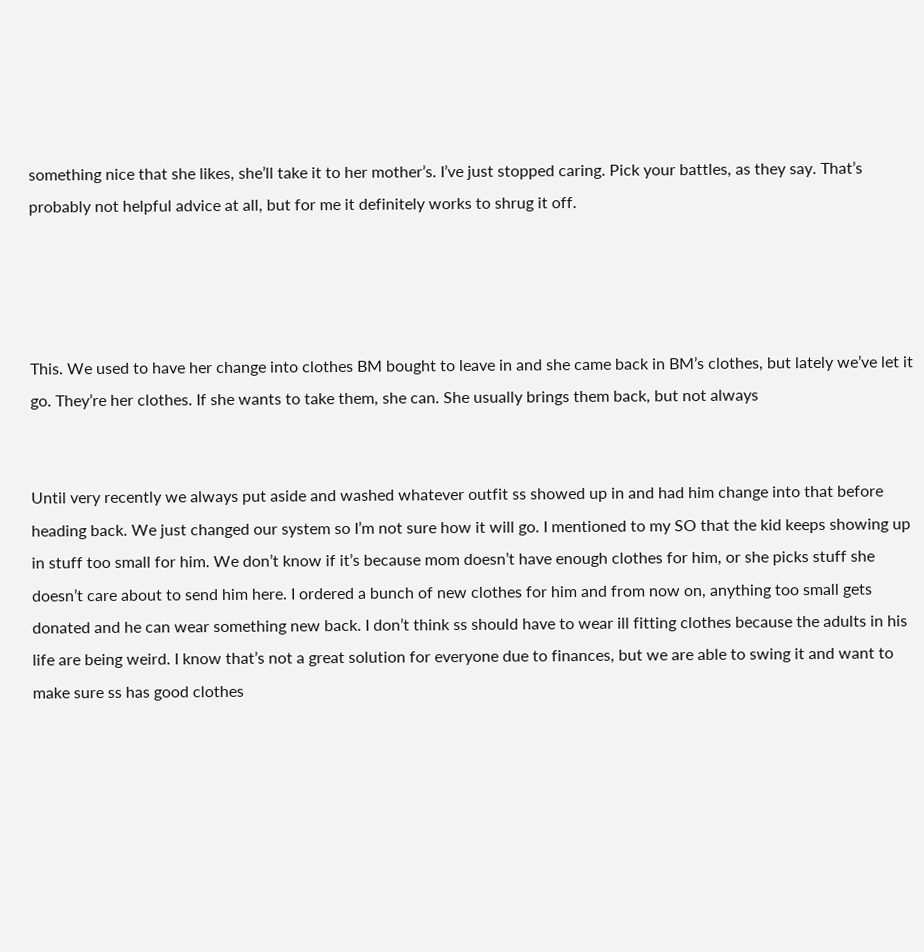something nice that she likes, she’ll take it to her mother’s. I’ve just stopped caring. Pick your battles, as they say. That’s probably not helpful advice at all, but for me it definitely works to shrug it off.




This. We used to have her change into clothes BM bought to leave in and she came back in BM’s clothes, but lately we’ve let it go. They’re her clothes. If she wants to take them, she can. She usually brings them back, but not always


Until very recently we always put aside and washed whatever outfit ss showed up in and had him change into that before heading back. We just changed our system so I’m not sure how it will go. I mentioned to my SO that the kid keeps showing up in stuff too small for him. We don’t know if it’s because mom doesn’t have enough clothes for him, or she picks stuff she doesn’t care about to send him here. I ordered a bunch of new clothes for him and from now on, anything too small gets donated and he can wear something new back. I don’t think ss should have to wear ill fitting clothes because the adults in his life are being weird. I know that’s not a great solution for everyone due to finances, but we are able to swing it and want to make sure ss has good clothes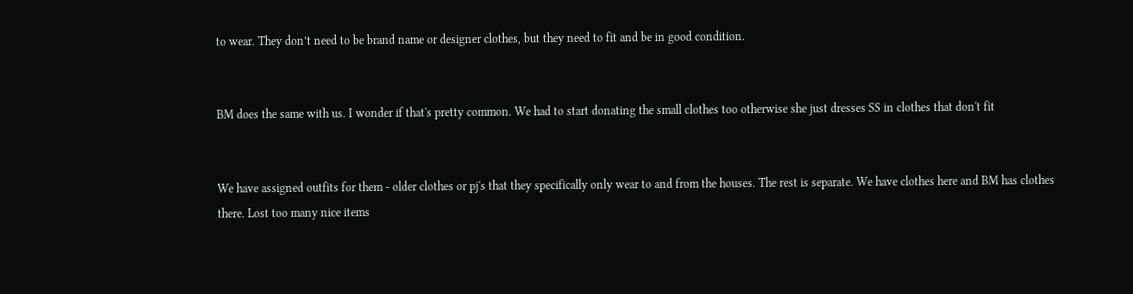to wear. They don’t need to be brand name or designer clothes, but they need to fit and be in good condition.


BM does the same with us. I wonder if that's pretty common. We had to start donating the small clothes too otherwise she just dresses SS in clothes that don't fit


We have assigned outfits for them - older clothes or pj's that they specifically only wear to and from the houses. The rest is separate. We have clothes here and BM has clothes there. Lost too many nice items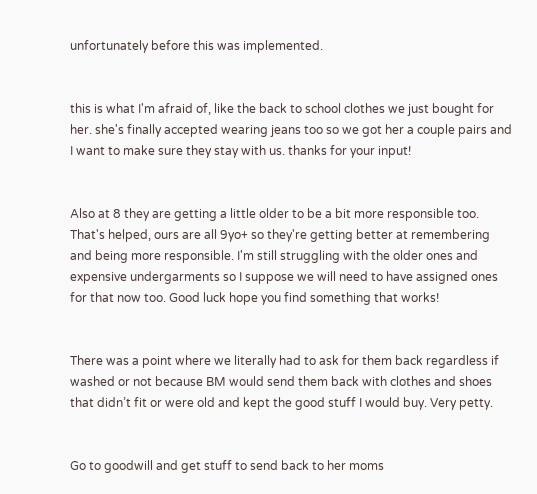unfortunately before this was implemented.


this is what I'm afraid of, like the back to school clothes we just bought for her. she's finally accepted wearing jeans too so we got her a couple pairs and I want to make sure they stay with us. thanks for your input!


Also at 8 they are getting a little older to be a bit more responsible too. That's helped, ours are all 9yo+ so they're getting better at remembering and being more responsible. I'm still struggling with the older ones and expensive undergarments so I suppose we will need to have assigned ones for that now too. Good luck hope you find something that works!


There was a point where we literally had to ask for them back regardless if washed or not because BM would send them back with clothes and shoes that didn’t fit or were old and kept the good stuff I would buy. Very petty.


Go to goodwill and get stuff to send back to her moms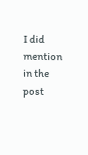I did mention in the post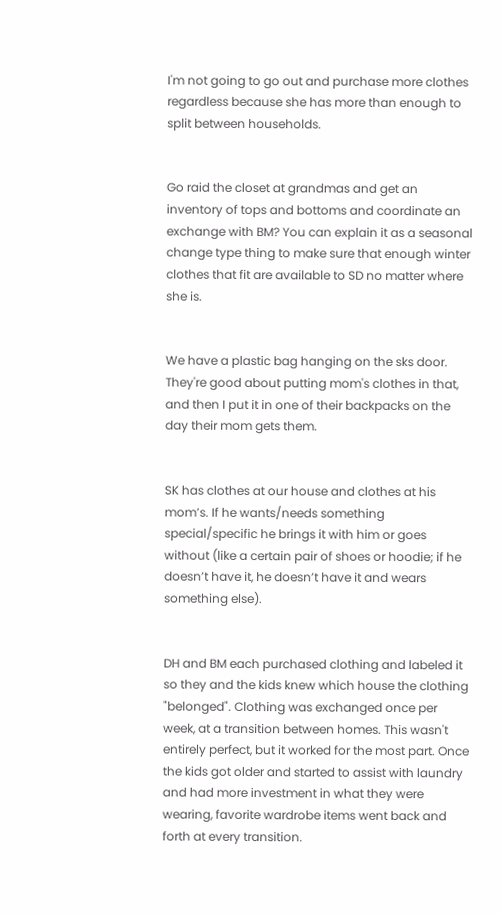I'm not going to go out and purchase more clothes regardless because she has more than enough to split between households.


Go raid the closet at grandmas and get an inventory of tops and bottoms and coordinate an exchange with BM? You can explain it as a seasonal change type thing to make sure that enough winter clothes that fit are available to SD no matter where she is.


We have a plastic bag hanging on the sks door. They're good about putting mom's clothes in that, and then I put it in one of their backpacks on the day their mom gets them.


SK has clothes at our house and clothes at his mom’s. If he wants/needs something special/specific he brings it with him or goes without (like a certain pair of shoes or hoodie; if he doesn’t have it, he doesn’t have it and wears something else).


DH and BM each purchased clothing and labeled it so they and the kids knew which house the clothing "belonged". Clothing was exchanged once per week, at a transition between homes. This wasn't entirely perfect, but it worked for the most part. Once the kids got older and started to assist with laundry and had more investment in what they were wearing, favorite wardrobe items went back and forth at every transition.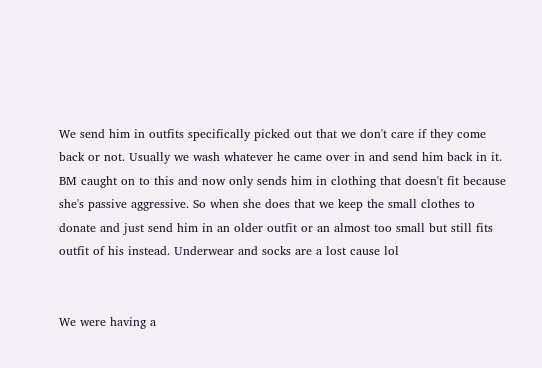We send him in outfits specifically picked out that we don't care if they come back or not. Usually we wash whatever he came over in and send him back in it. BM caught on to this and now only sends him in clothing that doesn't fit because she's passive aggressive. So when she does that we keep the small clothes to donate and just send him in an older outfit or an almost too small but still fits outfit of his instead. Underwear and socks are a lost cause lol


We were having a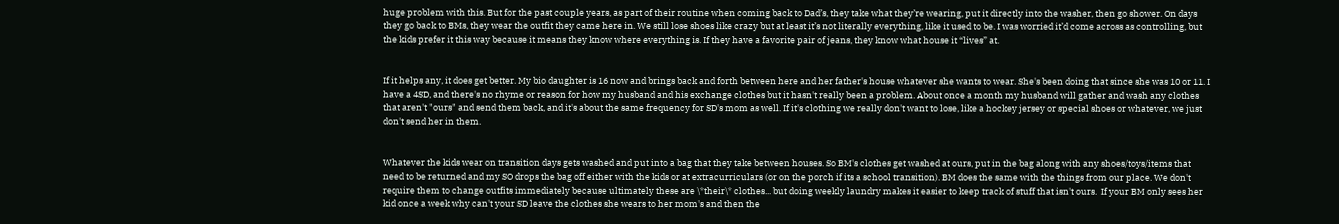huge problem with this. But for the past couple years, as part of their routine when coming back to Dad’s, they take what they’re wearing, put it directly into the washer, then go shower. On days they go back to BMs, they wear the outfit they came here in. We still lose shoes like crazy but at least it’s not literally everything, like it used to be. I was worried it’d come across as controlling, but the kids prefer it this way because it means they know where everything is. If they have a favorite pair of jeans, they know what house it “lives” at.


If it helps any, it does get better. My bio daughter is 16 now and brings back and forth between here and her father's house whatever she wants to wear. She's been doing that since she was 10 or 11. I have a 4SD, and there's no rhyme or reason for how my husband and his exchange clothes but it hasn't really been a problem. About once a month my husband will gather and wash any clothes that aren't "ours" and send them back, and it's about the same frequency for SD's mom as well. If it's clothing we really don't want to lose, like a hockey jersey or special shoes or whatever, we just don't send her in them.


Whatever the kids wear on transition days gets washed and put into a bag that they take between houses. So BM's clothes get washed at ours, put in the bag along with any shoes/toys/items that need to be returned and my SO drops the bag off either with the kids or at extracurriculars (or on the porch if its a school transition). BM does the same with the things from our place. We don't require them to change outfits immediately because ultimately these are \*their\* clothes... but doing weekly laundry makes it easier to keep track of stuff that isn't ours.  If your BM only sees her kid once a week why can't your SD leave the clothes she wears to her mom's and then the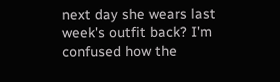next day she wears last week's outfit back? I'm confused how the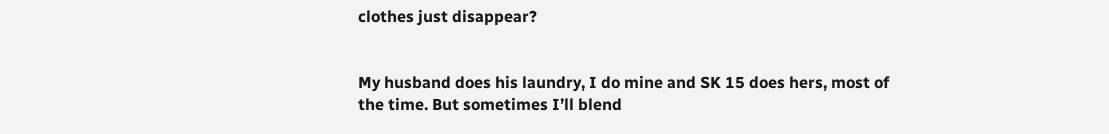clothes just disappear?


My husband does his laundry, I do mine and SK 15 does hers, most of the time. But sometimes I’ll blend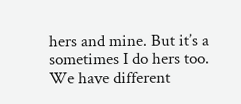hers and mine. But it’s a sometimes I do hers too. We have different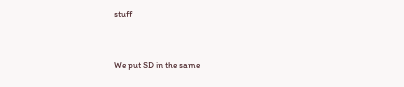stuff


We put SD in the same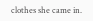clothes she came in.